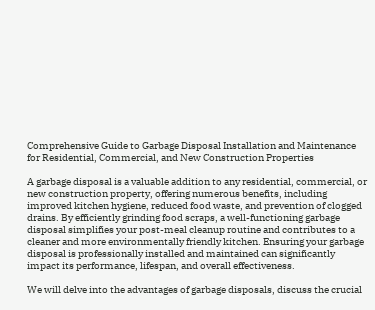Comprehensive Guide to Garbage Disposal Installation and Maintenance for Residential, Commercial, and New Construction Properties

A garbage disposal is a valuable addition to any residential, commercial, or new construction property, offering numerous benefits, including improved kitchen hygiene, reduced food waste, and prevention of clogged drains. By efficiently grinding food scraps, a well-functioning garbage disposal simplifies your post-meal cleanup routine and contributes to a cleaner and more environmentally friendly kitchen. Ensuring your garbage disposal is professionally installed and maintained can significantly impact its performance, lifespan, and overall effectiveness.

We will delve into the advantages of garbage disposals, discuss the crucial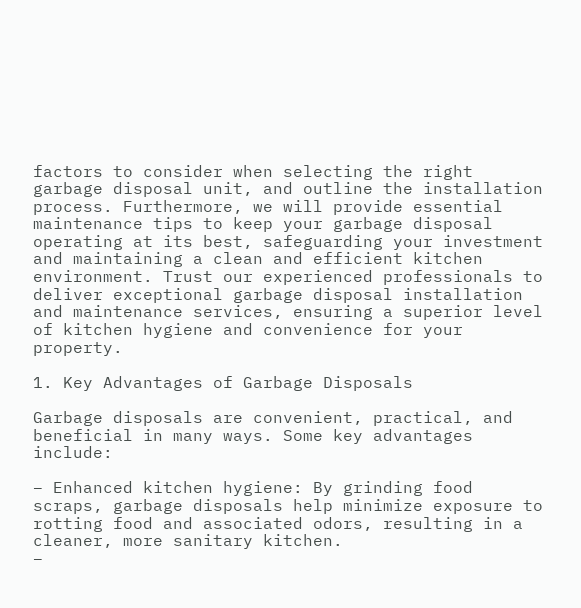factors to consider when selecting the right garbage disposal unit, and outline the installation process. Furthermore, we will provide essential maintenance tips to keep your garbage disposal operating at its best, safeguarding your investment and maintaining a clean and efficient kitchen environment. Trust our experienced professionals to deliver exceptional garbage disposal installation and maintenance services, ensuring a superior level of kitchen hygiene and convenience for your property.

1. Key Advantages of Garbage Disposals

Garbage disposals are convenient, practical, and beneficial in many ways. Some key advantages include:

– Enhanced kitchen hygiene: By grinding food scraps, garbage disposals help minimize exposure to rotting food and associated odors, resulting in a cleaner, more sanitary kitchen.
–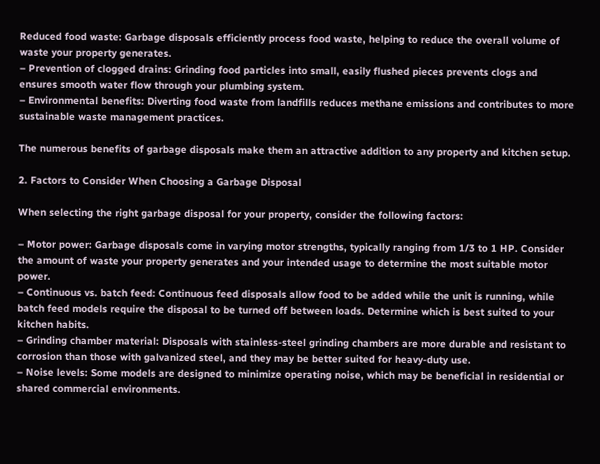Reduced food waste: Garbage disposals efficiently process food waste, helping to reduce the overall volume of waste your property generates.
– Prevention of clogged drains: Grinding food particles into small, easily flushed pieces prevents clogs and ensures smooth water flow through your plumbing system.
– Environmental benefits: Diverting food waste from landfills reduces methane emissions and contributes to more sustainable waste management practices.

The numerous benefits of garbage disposals make them an attractive addition to any property and kitchen setup.

2. Factors to Consider When Choosing a Garbage Disposal

When selecting the right garbage disposal for your property, consider the following factors:

– Motor power: Garbage disposals come in varying motor strengths, typically ranging from 1/3 to 1 HP. Consider the amount of waste your property generates and your intended usage to determine the most suitable motor power.
– Continuous vs. batch feed: Continuous feed disposals allow food to be added while the unit is running, while batch feed models require the disposal to be turned off between loads. Determine which is best suited to your kitchen habits.
– Grinding chamber material: Disposals with stainless-steel grinding chambers are more durable and resistant to corrosion than those with galvanized steel, and they may be better suited for heavy-duty use.
– Noise levels: Some models are designed to minimize operating noise, which may be beneficial in residential or shared commercial environments.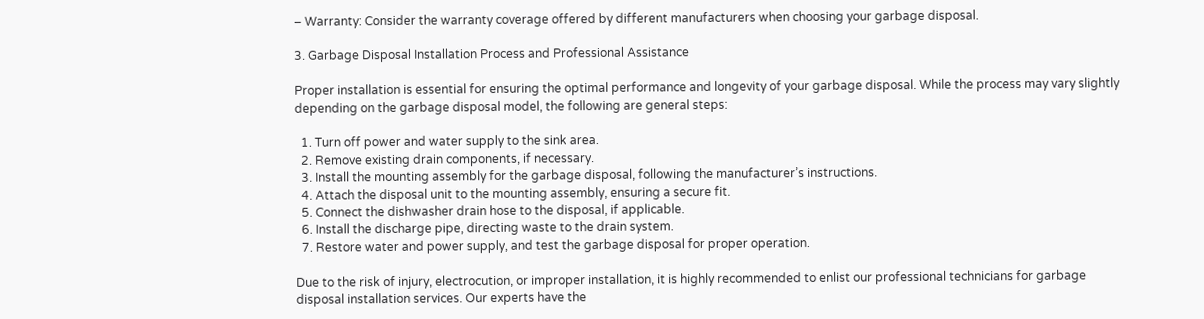– Warranty: Consider the warranty coverage offered by different manufacturers when choosing your garbage disposal.

3. Garbage Disposal Installation Process and Professional Assistance

Proper installation is essential for ensuring the optimal performance and longevity of your garbage disposal. While the process may vary slightly depending on the garbage disposal model, the following are general steps:

  1. Turn off power and water supply to the sink area.
  2. Remove existing drain components, if necessary.
  3. Install the mounting assembly for the garbage disposal, following the manufacturer’s instructions.
  4. Attach the disposal unit to the mounting assembly, ensuring a secure fit.
  5. Connect the dishwasher drain hose to the disposal, if applicable.
  6. Install the discharge pipe, directing waste to the drain system.
  7. Restore water and power supply, and test the garbage disposal for proper operation.

Due to the risk of injury, electrocution, or improper installation, it is highly recommended to enlist our professional technicians for garbage disposal installation services. Our experts have the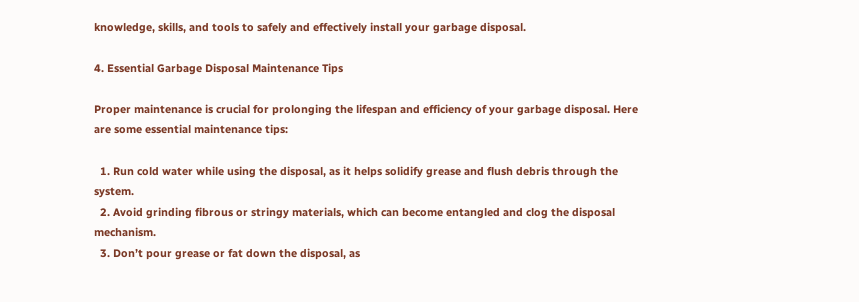knowledge, skills, and tools to safely and effectively install your garbage disposal.

4. Essential Garbage Disposal Maintenance Tips

Proper maintenance is crucial for prolonging the lifespan and efficiency of your garbage disposal. Here are some essential maintenance tips:

  1. Run cold water while using the disposal, as it helps solidify grease and flush debris through the system.
  2. Avoid grinding fibrous or stringy materials, which can become entangled and clog the disposal mechanism.
  3. Don’t pour grease or fat down the disposal, as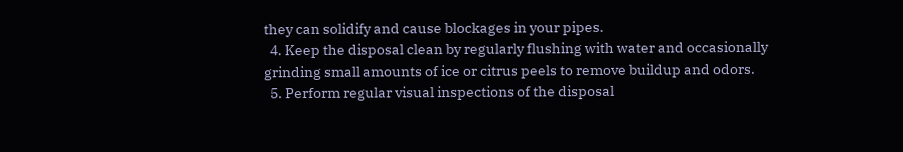they can solidify and cause blockages in your pipes.
  4. Keep the disposal clean by regularly flushing with water and occasionally grinding small amounts of ice or citrus peels to remove buildup and odors.
  5. Perform regular visual inspections of the disposal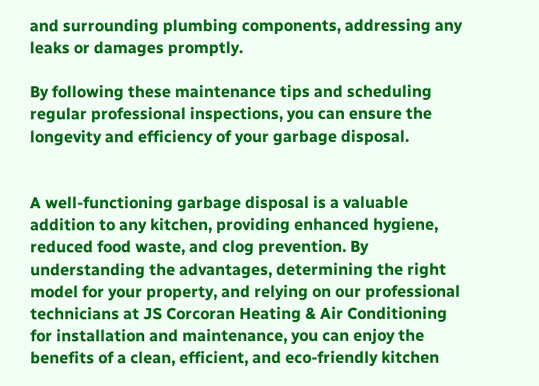and surrounding plumbing components, addressing any leaks or damages promptly.

By following these maintenance tips and scheduling regular professional inspections, you can ensure the longevity and efficiency of your garbage disposal.


A well-functioning garbage disposal is a valuable addition to any kitchen, providing enhanced hygiene, reduced food waste, and clog prevention. By understanding the advantages, determining the right model for your property, and relying on our professional technicians at JS Corcoran Heating & Air Conditioning for installation and maintenance, you can enjoy the benefits of a clean, efficient, and eco-friendly kitchen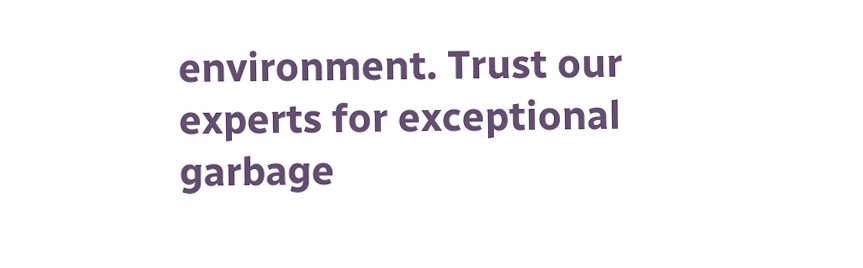environment. Trust our experts for exceptional garbage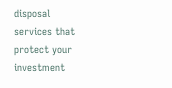disposal services that protect your investment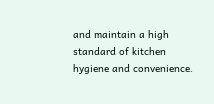and maintain a high standard of kitchen hygiene and convenience.